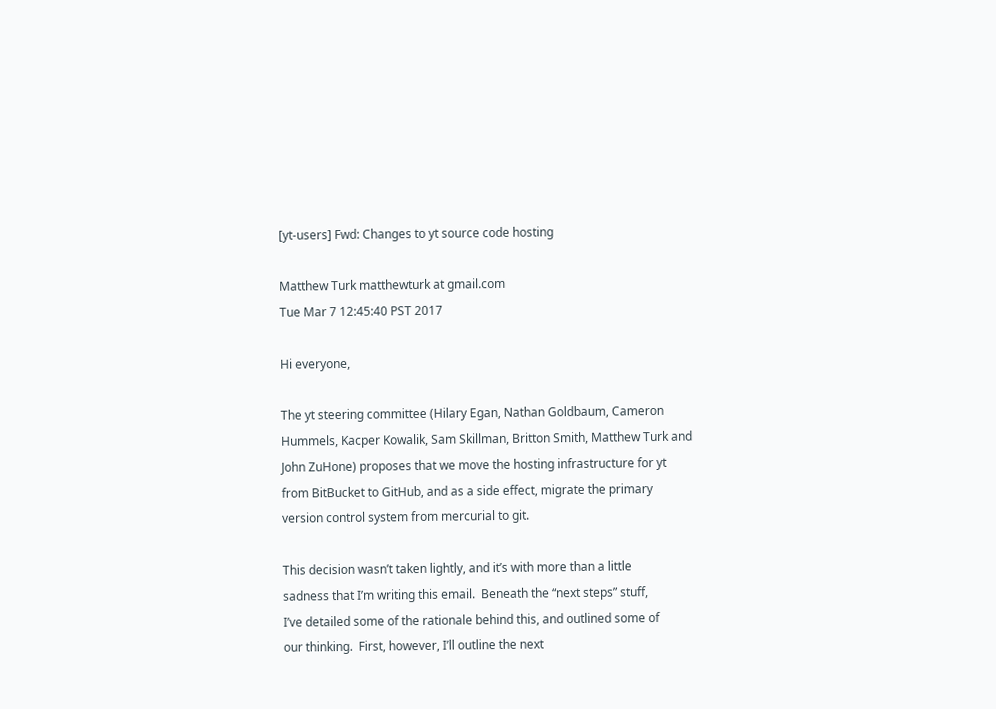[yt-users] Fwd: Changes to yt source code hosting

Matthew Turk matthewturk at gmail.com
Tue Mar 7 12:45:40 PST 2017

Hi everyone,

The yt steering committee (Hilary Egan, Nathan Goldbaum, Cameron
Hummels, Kacper Kowalik, Sam Skillman, Britton Smith, Matthew Turk and
John ZuHone) proposes that we move the hosting infrastructure for yt
from BitBucket to GitHub, and as a side effect, migrate the primary
version control system from mercurial to git.

This decision wasn’t taken lightly, and it’s with more than a little
sadness that I’m writing this email.  Beneath the “next steps” stuff,
I’ve detailed some of the rationale behind this, and outlined some of
our thinking.  First, however, I’ll outline the next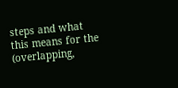steps and what
this means for the (overlapping,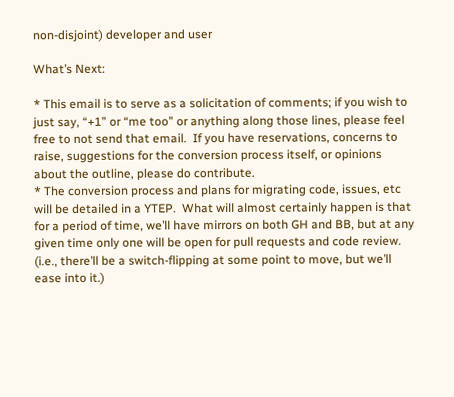non-disjoint) developer and user

What’s Next:

* This email is to serve as a solicitation of comments; if you wish to
just say, “+1” or “me too” or anything along those lines, please feel
free to not send that email.  If you have reservations, concerns to
raise, suggestions for the conversion process itself, or opinions
about the outline, please do contribute.
* The conversion process and plans for migrating code, issues, etc
will be detailed in a YTEP.  What will almost certainly happen is that
for a period of time, we’ll have mirrors on both GH and BB, but at any
given time only one will be open for pull requests and code review.
(i.e., there’ll be a switch-flipping at some point to move, but we’ll
ease into it.)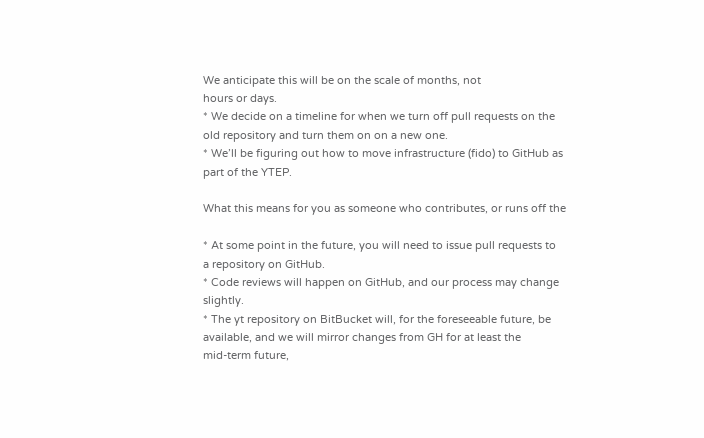We anticipate this will be on the scale of months, not
hours or days.
* We decide on a timeline for when we turn off pull requests on the
old repository and turn them on on a new one.
* We’ll be figuring out how to move infrastructure (fido) to GitHub as
part of the YTEP.

What this means for you as someone who contributes, or runs off the

* At some point in the future, you will need to issue pull requests to
a repository on GitHub.
* Code reviews will happen on GitHub, and our process may change slightly.
* The yt repository on BitBucket will, for the foreseeable future, be
available, and we will mirror changes from GH for at least the
mid-term future,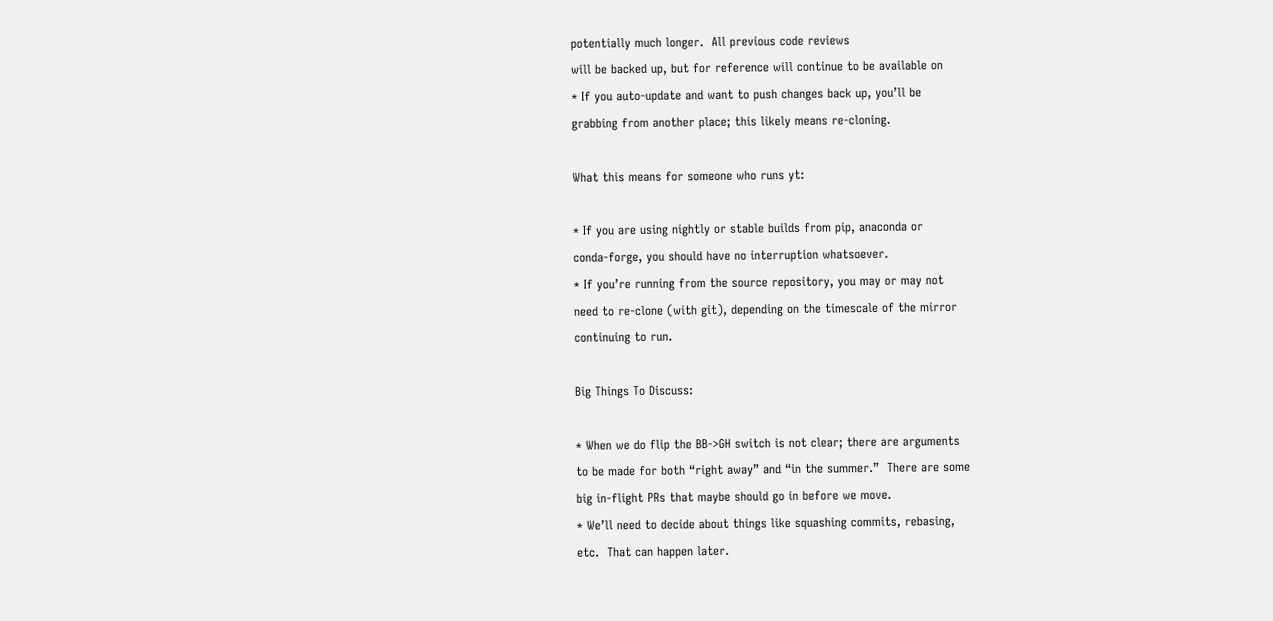potentially much longer.  All previous code reviews
will be backed up, but for reference will continue to be available on
* If you auto-update and want to push changes back up, you’ll be
grabbing from another place; this likely means re-cloning.

What this means for someone who runs yt:

* If you are using nightly or stable builds from pip, anaconda or
conda-forge, you should have no interruption whatsoever.
* If you’re running from the source repository, you may or may not
need to re-clone (with git), depending on the timescale of the mirror
continuing to run.

Big Things To Discuss:

* When we do flip the BB->GH switch is not clear; there are arguments
to be made for both “right away” and “in the summer.”  There are some
big in-flight PRs that maybe should go in before we move.
* We’ll need to decide about things like squashing commits, rebasing,
etc.  That can happen later.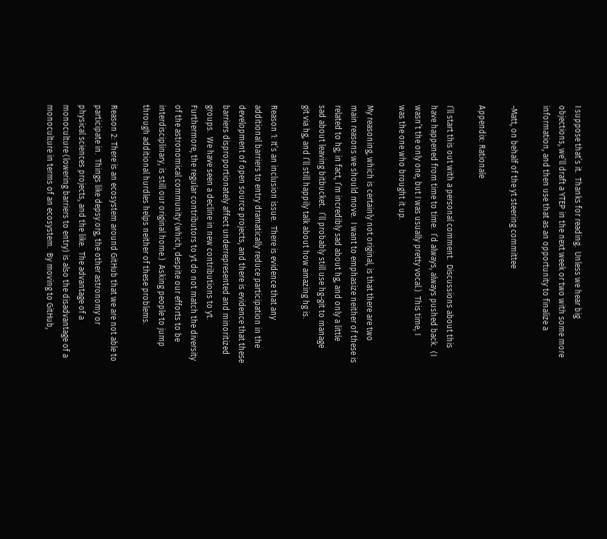I suppose that’s it.  Thanks for reading.  Unless we hear big
objections, we’ll draft a YTEP in the next week or two with some more
information, and then use that as an opportunity to finalize a

-Matt, on behalf of the yt steering committee

Appendix: Rationale

I’ll start this out with a personal comment.  Discussions about this
have happened from time to time.  I’d always, always pushed back.  (I
wasn’t the only one, but I was usually pretty vocal.)  This time, I
was the one who brought it up.

My reasoning, which is certainly not original, is that there are two
main reasons we should move.  I want to emphasize neither of these is
related to hg; in fact, I’m incredibly sad about hg, and only a little
sad about leaving bitbucket.  I’ll probably still use hg-git to manage
git via hg, and I’ll still happily talk about how amazing hg is.

Reason 1: It’s an inclusion issue.  There is evidence that any
additional barriers to entry dramatically reduce participation in the
development of open source projects, and there is evidence that these
barriers disproportionately affect underrepresented and minoritized
groups.  We have seen a decline in new contributions to yt.
Furthermore, the regular contributors to yt do not match the diversity
of the astronomical community (which, despite our efforts to be
interdisciplinary, is still our original home.)  Asking people to jump
through additional hurdles helps neither of these problems.

Reason 2: There is an ecosystem around GitHub that we are not able to
participate in.  Things like depsy.org, the other astronomy or
physical sciences projects, and the like.  The advantage of a
monoculture (lowering barriers to entry) is also the disadvantage of a
monoculture in terms of an ecosystem.  By moving to GitHub,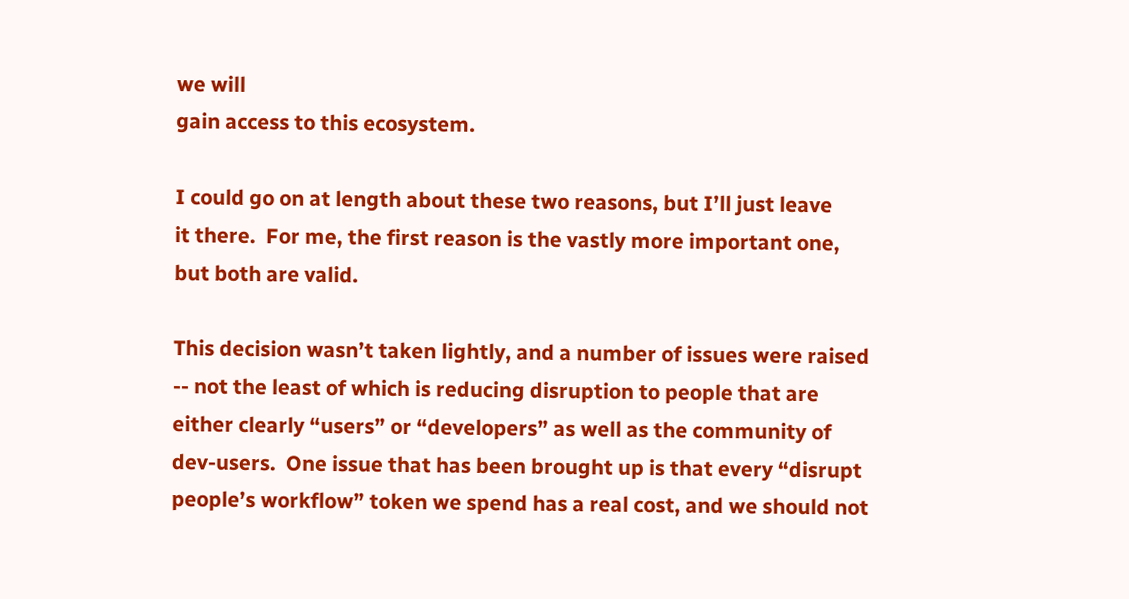we will
gain access to this ecosystem.

I could go on at length about these two reasons, but I’ll just leave
it there.  For me, the first reason is the vastly more important one,
but both are valid.

This decision wasn’t taken lightly, and a number of issues were raised
-- not the least of which is reducing disruption to people that are
either clearly “users” or “developers” as well as the community of
dev-users.  One issue that has been brought up is that every “disrupt
people’s workflow” token we spend has a real cost, and we should not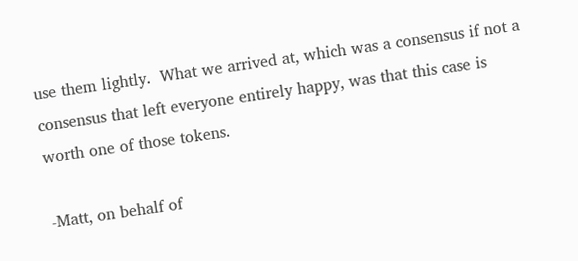use them lightly.  What we arrived at, which was a consensus if not a
consensus that left everyone entirely happy, was that this case is
worth one of those tokens.

-Matt, on behalf of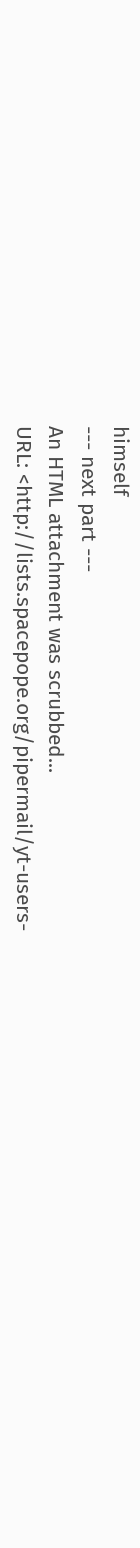himself
--- next part ---
An HTML attachment was scrubbed...
URL: <http://lists.spacepope.org/pipermail/yt-users-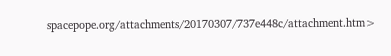spacepope.org/attachments/20170307/737e448c/attachment.htm>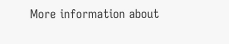More information about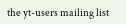the yt-users mailing list